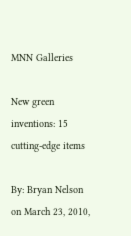MNN Galleries

New green inventions: 15 cutting-edge items

By: Bryan Nelson on March 23, 2010,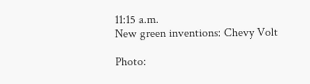11:15 a.m.
New green inventions: Chevy Volt

Photo: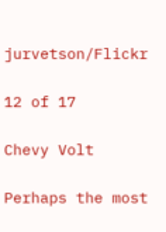jurvetson/Flickr

12 of 17

Chevy Volt

Perhaps the most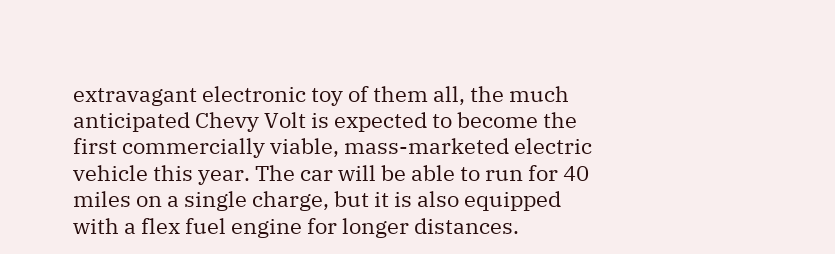extravagant electronic toy of them all, the much anticipated Chevy Volt is expected to become the first commercially viable, mass-marketed electric vehicle this year. The car will be able to run for 40 miles on a single charge, but it is also equipped with a flex fuel engine for longer distances.